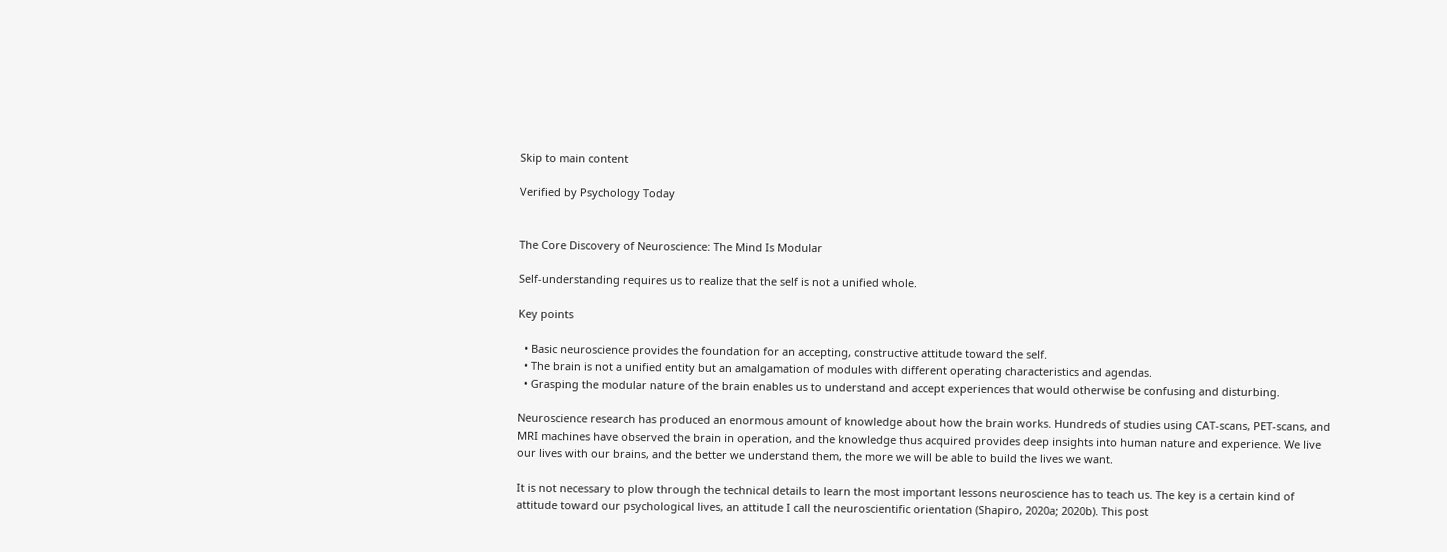Skip to main content

Verified by Psychology Today


The Core Discovery of Neuroscience: The Mind Is Modular

Self-understanding requires us to realize that the self is not a unified whole.

Key points

  • Basic neuroscience provides the foundation for an accepting, constructive attitude toward the self.
  • The brain is not a unified entity but an amalgamation of modules with different operating characteristics and agendas.
  • Grasping the modular nature of the brain enables us to understand and accept experiences that would otherwise be confusing and disturbing.

Neuroscience research has produced an enormous amount of knowledge about how the brain works. Hundreds of studies using CAT-scans, PET-scans, and MRI machines have observed the brain in operation, and the knowledge thus acquired provides deep insights into human nature and experience. We live our lives with our brains, and the better we understand them, the more we will be able to build the lives we want.

It is not necessary to plow through the technical details to learn the most important lessons neuroscience has to teach us. The key is a certain kind of attitude toward our psychological lives, an attitude I call the neuroscientific orientation (Shapiro, 2020a; 2020b). This post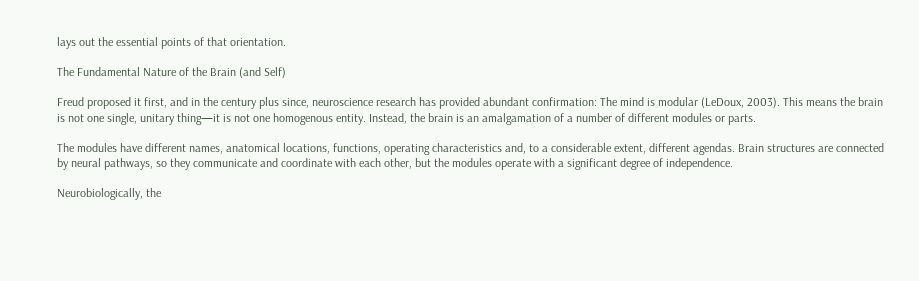lays out the essential points of that orientation.

The Fundamental Nature of the Brain (and Self)

Freud proposed it first, and in the century plus since, neuroscience research has provided abundant confirmation: The mind is modular (LeDoux, 2003). This means the brain is not one single, unitary thing—it is not one homogenous entity. Instead, the brain is an amalgamation of a number of different modules or parts.

The modules have different names, anatomical locations, functions, operating characteristics and, to a considerable extent, different agendas. Brain structures are connected by neural pathways, so they communicate and coordinate with each other, but the modules operate with a significant degree of independence.

Neurobiologically, the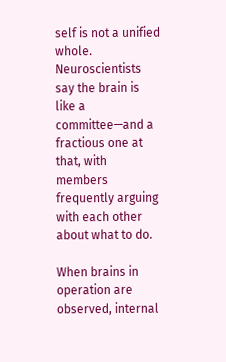self is not a unified whole. Neuroscientists say the brain is like a committee—and a fractious one at that, with members frequently arguing with each other about what to do.

When brains in operation are observed, internal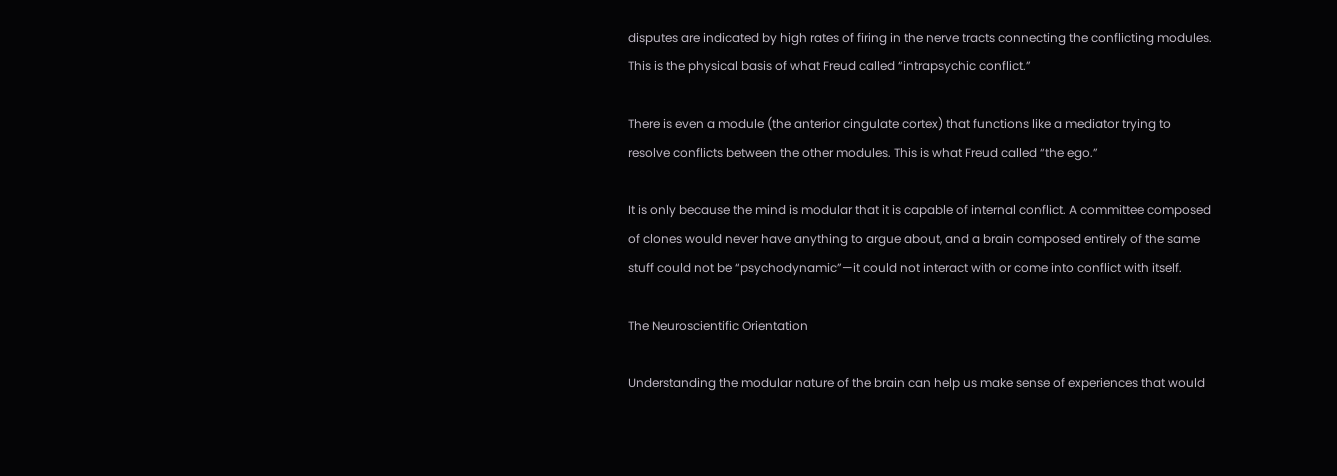disputes are indicated by high rates of firing in the nerve tracts connecting the conflicting modules. This is the physical basis of what Freud called “intrapsychic conflict.”

There is even a module (the anterior cingulate cortex) that functions like a mediator trying to resolve conflicts between the other modules. This is what Freud called “the ego.”

It is only because the mind is modular that it is capable of internal conflict. A committee composed of clones would never have anything to argue about, and a brain composed entirely of the same stuff could not be “psychodynamic”—it could not interact with or come into conflict with itself.

The Neuroscientific Orientation

Understanding the modular nature of the brain can help us make sense of experiences that would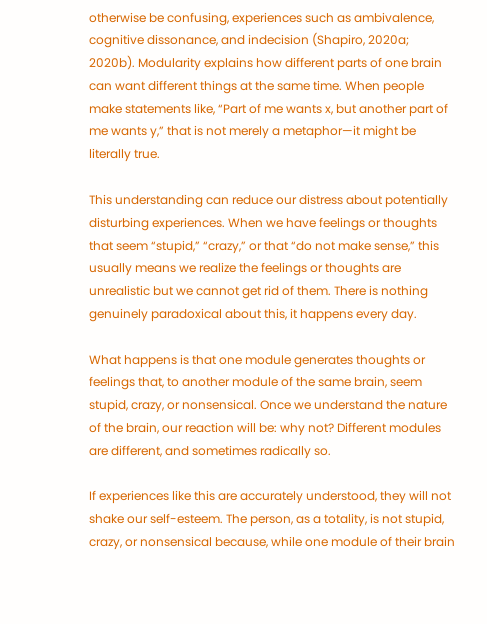otherwise be confusing, experiences such as ambivalence, cognitive dissonance, and indecision (Shapiro, 2020a; 2020b). Modularity explains how different parts of one brain can want different things at the same time. When people make statements like, “Part of me wants x, but another part of me wants y,” that is not merely a metaphor—it might be literally true.

This understanding can reduce our distress about potentially disturbing experiences. When we have feelings or thoughts that seem “stupid,” “crazy,” or that “do not make sense,” this usually means we realize the feelings or thoughts are unrealistic but we cannot get rid of them. There is nothing genuinely paradoxical about this, it happens every day.

What happens is that one module generates thoughts or feelings that, to another module of the same brain, seem stupid, crazy, or nonsensical. Once we understand the nature of the brain, our reaction will be: why not? Different modules are different, and sometimes radically so.

If experiences like this are accurately understood, they will not shake our self-esteem. The person, as a totality, is not stupid, crazy, or nonsensical because, while one module of their brain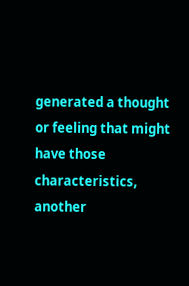generated a thought or feeling that might have those characteristics, another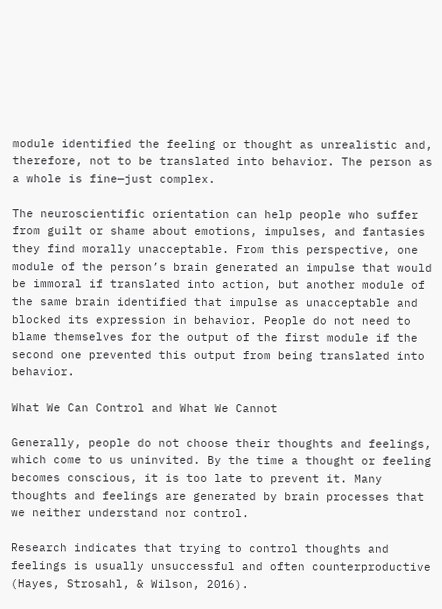module identified the feeling or thought as unrealistic and, therefore, not to be translated into behavior. The person as a whole is fine—just complex.

The neuroscientific orientation can help people who suffer from guilt or shame about emotions, impulses, and fantasies they find morally unacceptable. From this perspective, one module of the person’s brain generated an impulse that would be immoral if translated into action, but another module of the same brain identified that impulse as unacceptable and blocked its expression in behavior. People do not need to blame themselves for the output of the first module if the second one prevented this output from being translated into behavior.

What We Can Control and What We Cannot

Generally, people do not choose their thoughts and feelings, which come to us uninvited. By the time a thought or feeling becomes conscious, it is too late to prevent it. Many thoughts and feelings are generated by brain processes that we neither understand nor control.

Research indicates that trying to control thoughts and feelings is usually unsuccessful and often counterproductive (Hayes, Strosahl, & Wilson, 2016).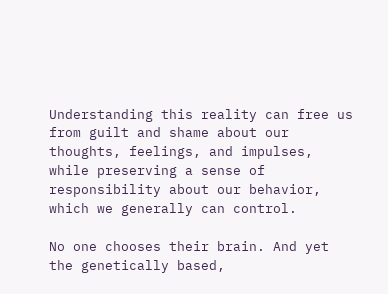Understanding this reality can free us from guilt and shame about our thoughts, feelings, and impulses, while preserving a sense of responsibility about our behavior, which we generally can control.

No one chooses their brain. And yet the genetically based,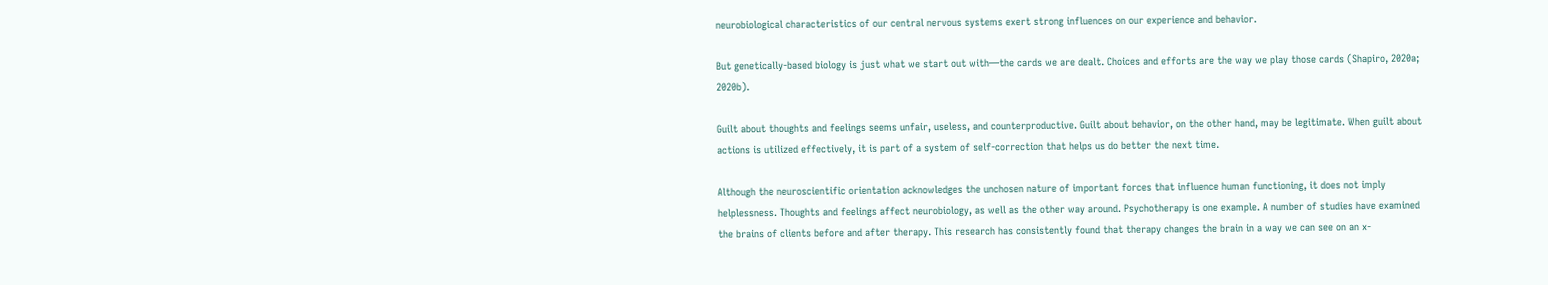neurobiological characteristics of our central nervous systems exert strong influences on our experience and behavior.

But genetically-based biology is just what we start out with—the cards we are dealt. Choices and efforts are the way we play those cards (Shapiro, 2020a; 2020b).

Guilt about thoughts and feelings seems unfair, useless, and counterproductive. Guilt about behavior, on the other hand, may be legitimate. When guilt about actions is utilized effectively, it is part of a system of self-correction that helps us do better the next time.

Although the neuroscientific orientation acknowledges the unchosen nature of important forces that influence human functioning, it does not imply helplessness. Thoughts and feelings affect neurobiology, as well as the other way around. Psychotherapy is one example. A number of studies have examined the brains of clients before and after therapy. This research has consistently found that therapy changes the brain in a way we can see on an x-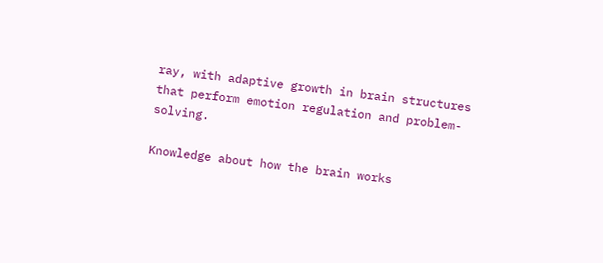ray, with adaptive growth in brain structures that perform emotion regulation and problem-solving.

Knowledge about how the brain works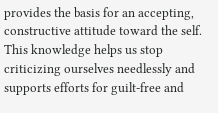provides the basis for an accepting, constructive attitude toward the self. This knowledge helps us stop criticizing ourselves needlessly and supports efforts for guilt-free and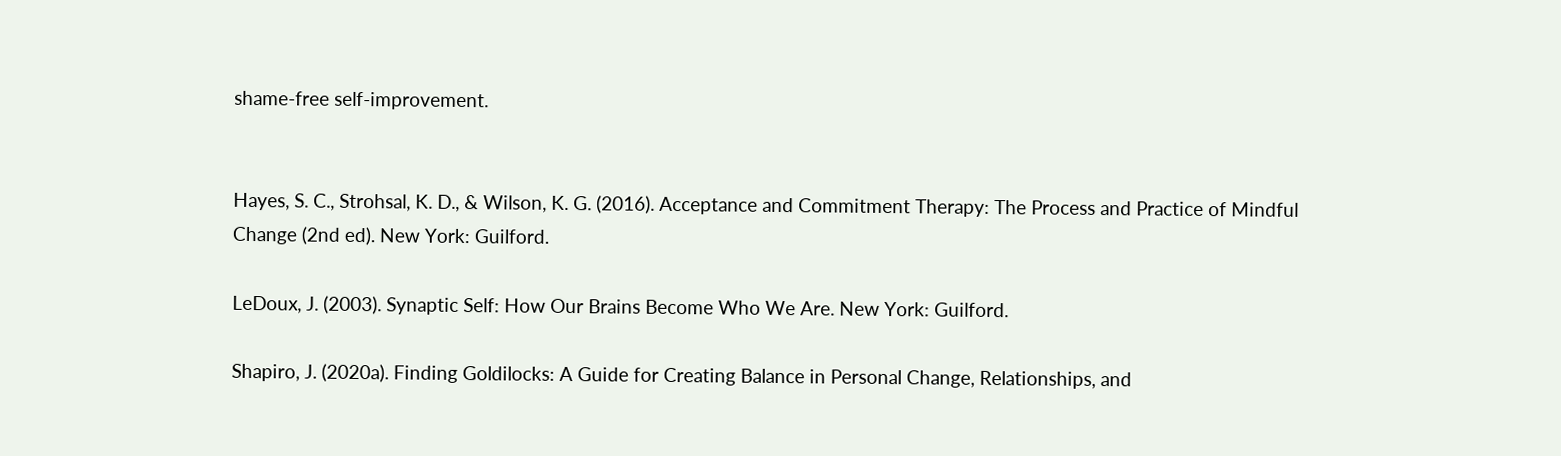shame-free self-improvement.


Hayes, S. C., Strohsal, K. D., & Wilson, K. G. (2016). Acceptance and Commitment Therapy: The Process and Practice of Mindful Change (2nd ed). New York: Guilford.

LeDoux, J. (2003). Synaptic Self: How Our Brains Become Who We Are. New York: Guilford.

Shapiro, J. (2020a). Finding Goldilocks: A Guide for Creating Balance in Personal Change, Relationships, and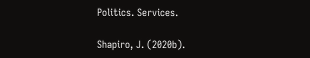Politics. Services.

Shapiro, J. (2020b).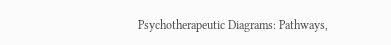Psychotherapeutic Diagrams: Pathways,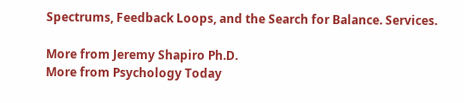Spectrums, Feedback Loops, and the Search for Balance. Services.

More from Jeremy Shapiro Ph.D.
More from Psychology Today